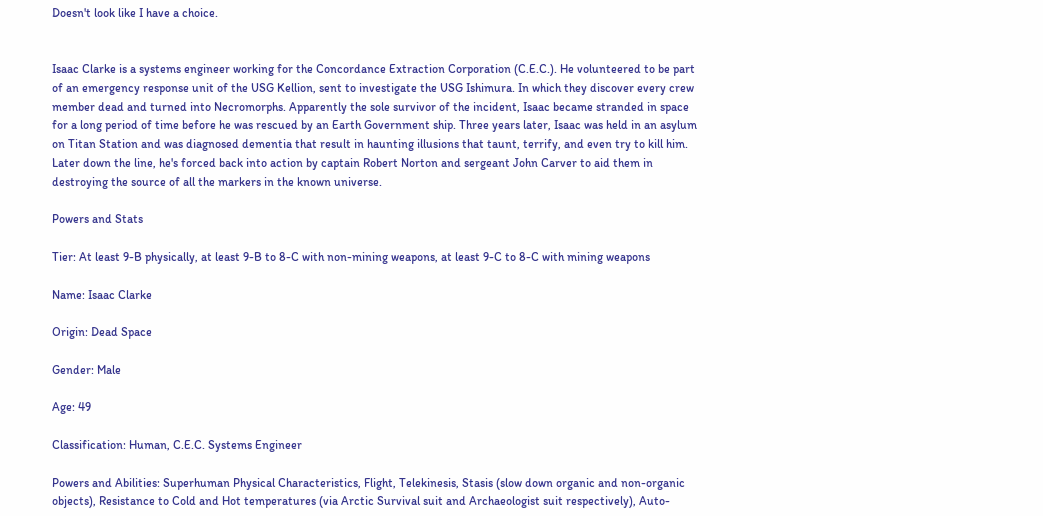Doesn't look like I have a choice.


Isaac Clarke is a systems engineer working for the Concordance Extraction Corporation (C.E.C.). He volunteered to be part of an emergency response unit of the USG Kellion, sent to investigate the USG Ishimura. In which they discover every crew member dead and turned into Necromorphs. Apparently the sole survivor of the incident, Isaac became stranded in space for a long period of time before he was rescued by an Earth Government ship. Three years later, Isaac was held in an asylum on Titan Station and was diagnosed dementia that result in haunting illusions that taunt, terrify, and even try to kill him. Later down the line, he's forced back into action by captain Robert Norton and sergeant John Carver to aid them in destroying the source of all the markers in the known universe.

Powers and Stats

Tier: At least 9-B physically, at least 9-B to 8-C with non-mining weapons, at least 9-C to 8-C with mining weapons

Name: Isaac Clarke

Origin: Dead Space

Gender: Male

Age: 49

Classification: Human, C.E.C. Systems Engineer

Powers and Abilities: Superhuman Physical Characteristics, Flight, Telekinesis, Stasis (slow down organic and non-organic objects), Resistance to Cold and Hot temperatures (via Arctic Survival suit and Archaeologist suit respectively), Auto-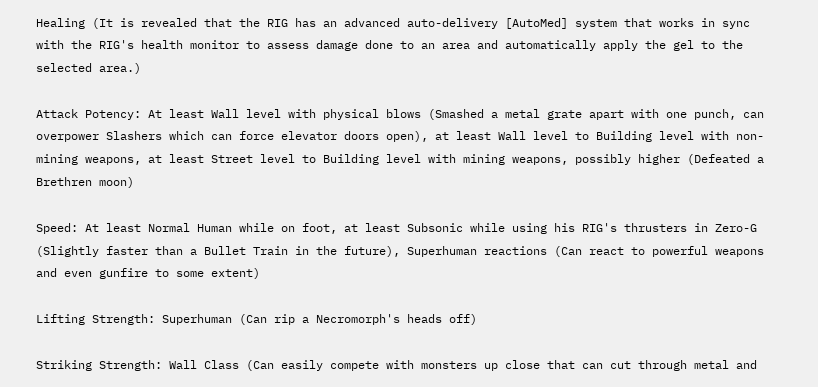Healing (It is revealed that the RIG has an advanced auto-delivery [AutoMed] system that works in sync with the RIG's health monitor to assess damage done to an area and automatically apply the gel to the selected area.)

Attack Potency: At least Wall level with physical blows (Smashed a metal grate apart with one punch, can overpower Slashers which can force elevator doors open), at least Wall level to Building level with non-mining weapons, at least Street level to Building level with mining weapons, possibly higher (Defeated a Brethren moon)

Speed: At least Normal Human while on foot, at least Subsonic while using his RIG's thrusters in Zero-G (Slightly faster than a Bullet Train in the future), Superhuman reactions (Can react to powerful weapons and even gunfire to some extent)

Lifting Strength: Superhuman (Can rip a Necromorph's heads off)

Striking Strength: Wall Class (Can easily compete with monsters up close that can cut through metal and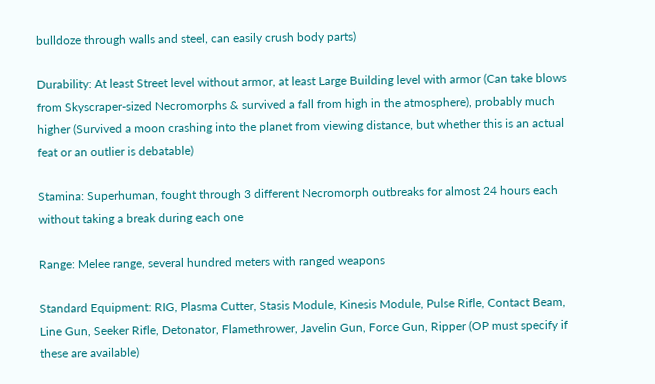bulldoze through walls and steel, can easily crush body parts)

Durability: At least Street level without armor, at least Large Building level with armor (Can take blows from Skyscraper-sized Necromorphs & survived a fall from high in the atmosphere), probably much higher (Survived a moon crashing into the planet from viewing distance, but whether this is an actual feat or an outlier is debatable)

Stamina: Superhuman, fought through 3 different Necromorph outbreaks for almost 24 hours each without taking a break during each one

Range: Melee range, several hundred meters with ranged weapons

Standard Equipment: RIG, Plasma Cutter, Stasis Module, Kinesis Module, Pulse Rifle, Contact Beam, Line Gun, Seeker Rifle, Detonator, Flamethrower, Javelin Gun, Force Gun, Ripper (OP must specify if these are available)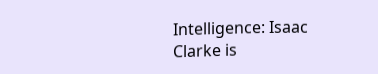Intelligence: Isaac Clarke is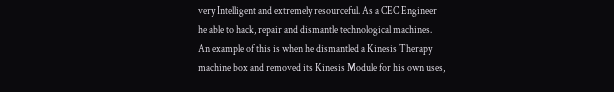very Intelligent and extremely resourceful. As a CEC Engineer he able to hack, repair and dismantle technological machines. An example of this is when he dismantled a Kinesis Therapy machine box and removed its Kinesis Module for his own uses,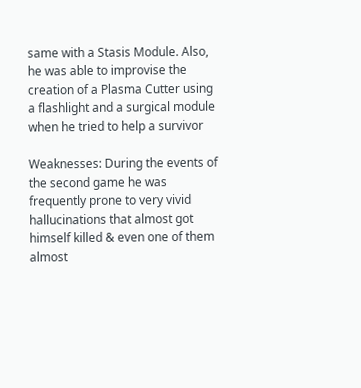same with a Stasis Module. Also, he was able to improvise the creation of a Plasma Cutter using a flashlight and a surgical module when he tried to help a survivor

Weaknesses: During the events of the second game he was frequently prone to very vivid hallucinations that almost got himself killed & even one of them almost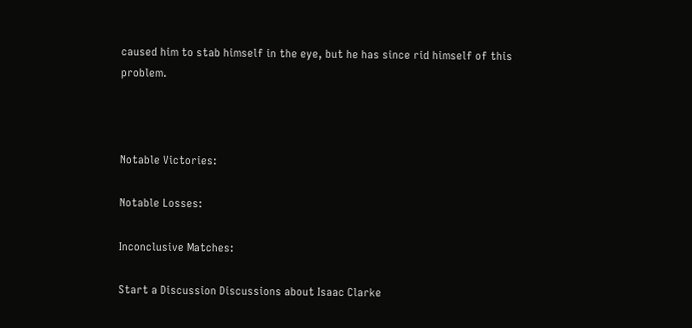caused him to stab himself in the eye, but he has since rid himself of this problem.



Notable Victories:

Notable Losses:

Inconclusive Matches:

Start a Discussion Discussions about Isaac Clarke